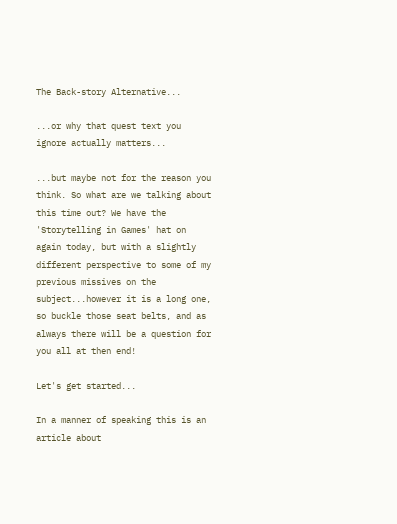The Back-story Alternative...

...or why that quest text you ignore actually matters...

...but maybe not for the reason you think. So what are we talking about this time out? We have the 'Storytelling in Games' hat on again today, but with a slightly different perspective to some of my previous missives on the subject...however it is a long one, so buckle those seat belts, and as always there will be a question for you all at then end!

Let's get started...

In a manner of speaking this is an article about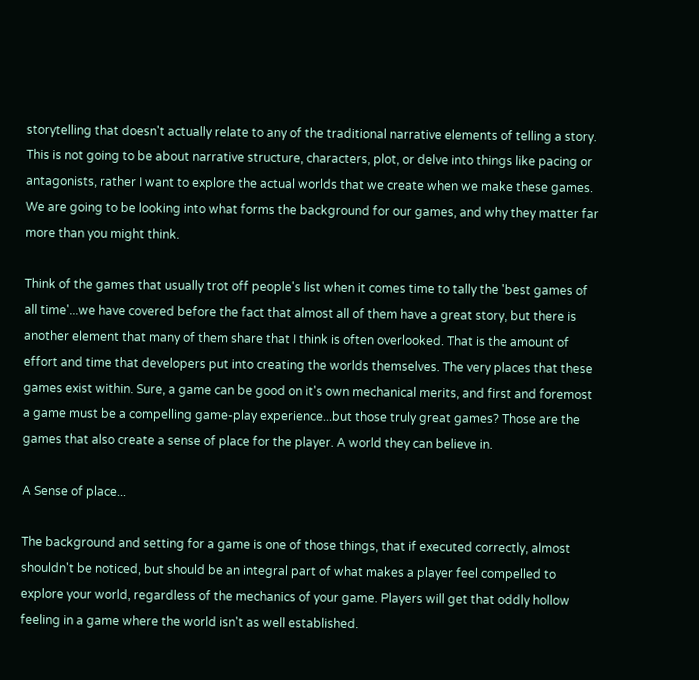storytelling that doesn't actually relate to any of the traditional narrative elements of telling a story. This is not going to be about narrative structure, characters, plot, or delve into things like pacing or antagonists, rather I want to explore the actual worlds that we create when we make these games. We are going to be looking into what forms the background for our games, and why they matter far more than you might think.

Think of the games that usually trot off people's list when it comes time to tally the 'best games of all time'...we have covered before the fact that almost all of them have a great story, but there is another element that many of them share that I think is often overlooked. That is the amount of effort and time that developers put into creating the worlds themselves. The very places that these games exist within. Sure, a game can be good on it's own mechanical merits, and first and foremost a game must be a compelling game-play experience...but those truly great games? Those are the games that also create a sense of place for the player. A world they can believe in.

A Sense of place...

The background and setting for a game is one of those things, that if executed correctly, almost shouldn't be noticed, but should be an integral part of what makes a player feel compelled to explore your world, regardless of the mechanics of your game. Players will get that oddly hollow feeling in a game where the world isn't as well established.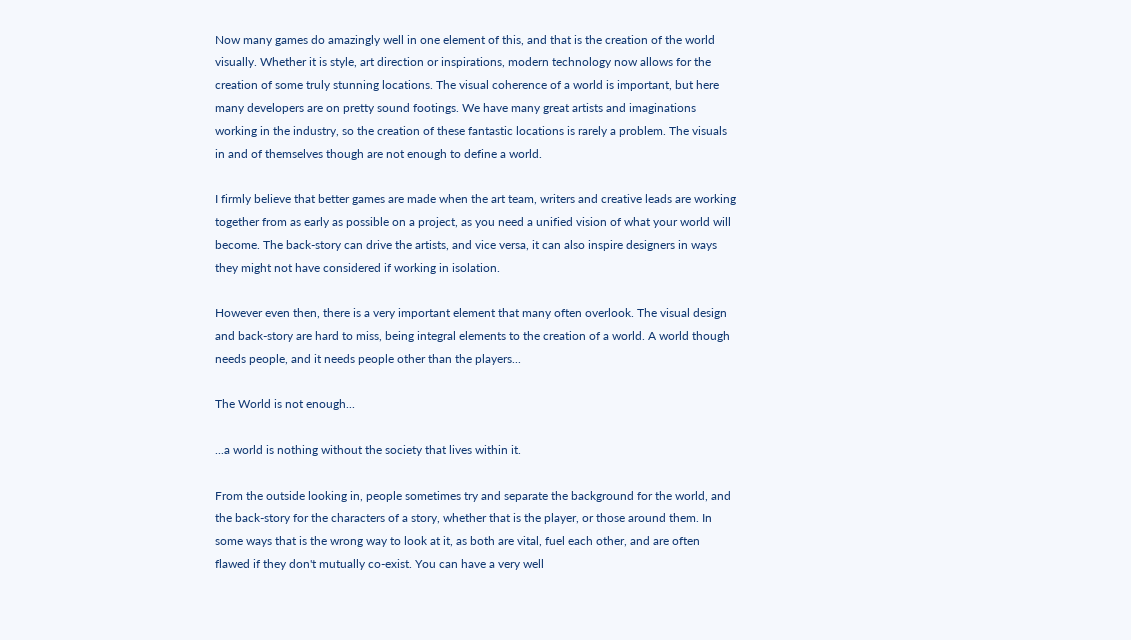Now many games do amazingly well in one element of this, and that is the creation of the world visually. Whether it is style, art direction or inspirations, modern technology now allows for the creation of some truly stunning locations. The visual coherence of a world is important, but here many developers are on pretty sound footings. We have many great artists and imaginations working in the industry, so the creation of these fantastic locations is rarely a problem. The visuals in and of themselves though are not enough to define a world.

I firmly believe that better games are made when the art team, writers and creative leads are working together from as early as possible on a project, as you need a unified vision of what your world will become. The back-story can drive the artists, and vice versa, it can also inspire designers in ways they might not have considered if working in isolation.

However even then, there is a very important element that many often overlook. The visual design and back-story are hard to miss, being integral elements to the creation of a world. A world though needs people, and it needs people other than the players...

The World is not enough...

...a world is nothing without the society that lives within it.

From the outside looking in, people sometimes try and separate the background for the world, and the back-story for the characters of a story, whether that is the player, or those around them. In some ways that is the wrong way to look at it, as both are vital, fuel each other, and are often flawed if they don't mutually co-exist. You can have a very well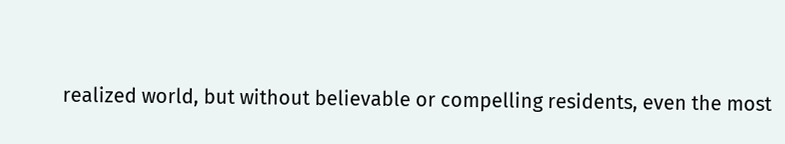realized world, but without believable or compelling residents, even the most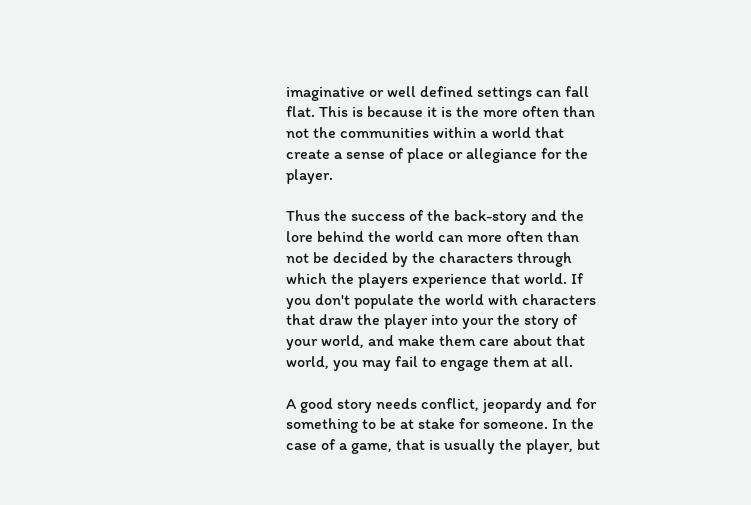imaginative or well defined settings can fall flat. This is because it is the more often than not the communities within a world that create a sense of place or allegiance for the player.

Thus the success of the back-story and the lore behind the world can more often than not be decided by the characters through which the players experience that world. If you don't populate the world with characters that draw the player into your the story of your world, and make them care about that world, you may fail to engage them at all.

A good story needs conflict, jeopardy and for something to be at stake for someone. In the case of a game, that is usually the player, but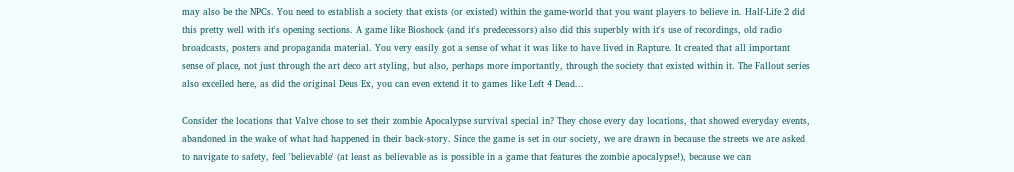may also be the NPCs. You need to establish a society that exists (or existed) within the game-world that you want players to believe in. Half-Life 2 did this pretty well with it's opening sections. A game like Bioshock (and it's predecessors) also did this superbly with it's use of recordings, old radio broadcasts, posters and propaganda material. You very easily got a sense of what it was like to have lived in Rapture. It created that all important sense of place, not just through the art deco art styling, but also, perhaps more importantly, through the society that existed within it. The Fallout series also excelled here, as did the original Deus Ex, you can even extend it to games like Left 4 Dead...

Consider the locations that Valve chose to set their zombie Apocalypse survival special in? They chose every day locations, that showed everyday events, abandoned in the wake of what had happened in their back-story. Since the game is set in our society, we are drawn in because the streets we are asked to navigate to safety, feel 'believable' (at least as believable as is possible in a game that features the zombie apocalypse!), because we can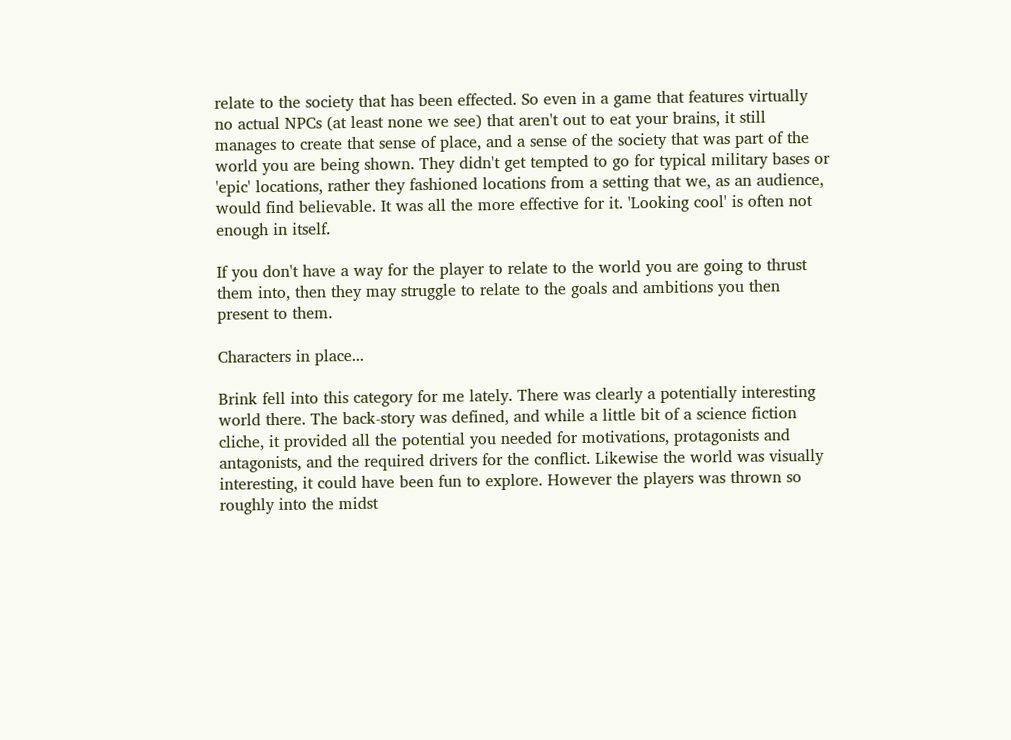relate to the society that has been effected. So even in a game that features virtually no actual NPCs (at least none we see) that aren't out to eat your brains, it still manages to create that sense of place, and a sense of the society that was part of the world you are being shown. They didn't get tempted to go for typical military bases or 'epic' locations, rather they fashioned locations from a setting that we, as an audience, would find believable. It was all the more effective for it. 'Looking cool' is often not enough in itself.

If you don't have a way for the player to relate to the world you are going to thrust them into, then they may struggle to relate to the goals and ambitions you then present to them.

Characters in place...

Brink fell into this category for me lately. There was clearly a potentially interesting world there. The back-story was defined, and while a little bit of a science fiction cliche, it provided all the potential you needed for motivations, protagonists and antagonists, and the required drivers for the conflict. Likewise the world was visually interesting, it could have been fun to explore. However the players was thrown so roughly into the midst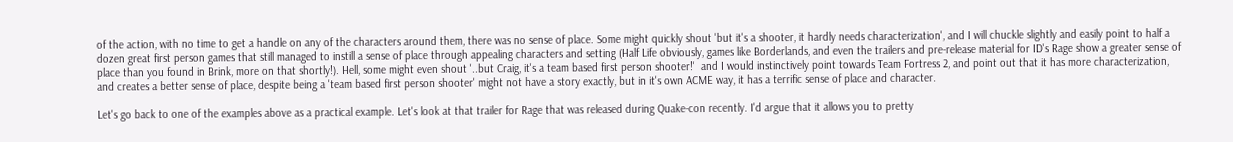of the action, with no time to get a handle on any of the characters around them, there was no sense of place. Some might quickly shout 'but it's a shooter, it hardly needs characterization', and I will chuckle slightly and easily point to half a dozen great first person games that still managed to instill a sense of place through appealing characters and setting (Half Life obviously, games like Borderlands, and even the trailers and pre-release material for ID's Rage show a greater sense of place than you found in Brink, more on that shortly!). Hell, some might even shout '..but Craig, it's a team based first person shooter!'  and I would instinctively point towards Team Fortress 2, and point out that it has more characterization, and creates a better sense of place, despite being a 'team based first person shooter' might not have a story exactly, but in it's own ACME way, it has a terrific sense of place and character.

Let's go back to one of the examples above as a practical example. Let's look at that trailer for Rage that was released during Quake-con recently. I'd argue that it allows you to pretty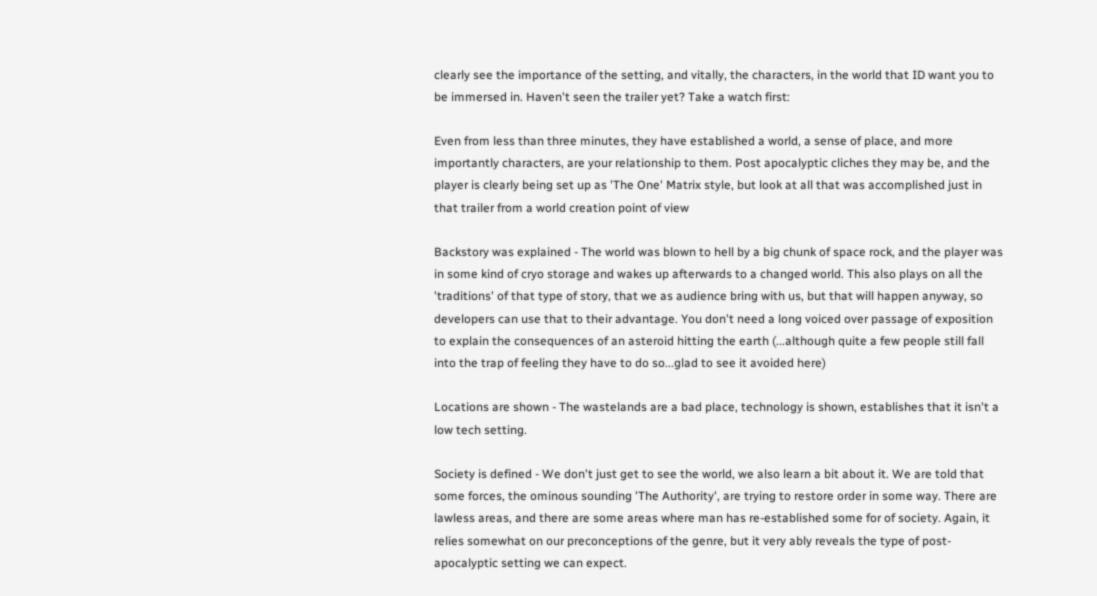clearly see the importance of the setting, and vitally, the characters, in the world that ID want you to be immersed in. Haven't seen the trailer yet? Take a watch first:

Even from less than three minutes, they have established a world, a sense of place, and more importantly characters, are your relationship to them. Post apocalyptic cliches they may be, and the player is clearly being set up as 'The One' Matrix style, but look at all that was accomplished just in that trailer from a world creation point of view

Backstory was explained - The world was blown to hell by a big chunk of space rock, and the player was in some kind of cryo storage and wakes up afterwards to a changed world. This also plays on all the 'traditions' of that type of story, that we as audience bring with us, but that will happen anyway, so developers can use that to their advantage. You don't need a long voiced over passage of exposition to explain the consequences of an asteroid hitting the earth (...although quite a few people still fall into the trap of feeling they have to do so...glad to see it avoided here)

Locations are shown - The wastelands are a bad place, technology is shown, establishes that it isn't a low tech setting.

Society is defined - We don't just get to see the world, we also learn a bit about it. We are told that some forces, the ominous sounding 'The Authority', are trying to restore order in some way. There are lawless areas, and there are some areas where man has re-established some for of society. Again, it relies somewhat on our preconceptions of the genre, but it very ably reveals the type of post-apocalyptic setting we can expect.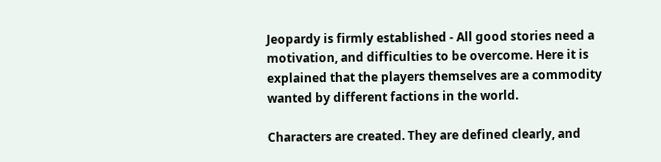Jeopardy is firmly established - All good stories need a motivation, and difficulties to be overcome. Here it is explained that the players themselves are a commodity wanted by different factions in the world.

Characters are created. They are defined clearly, and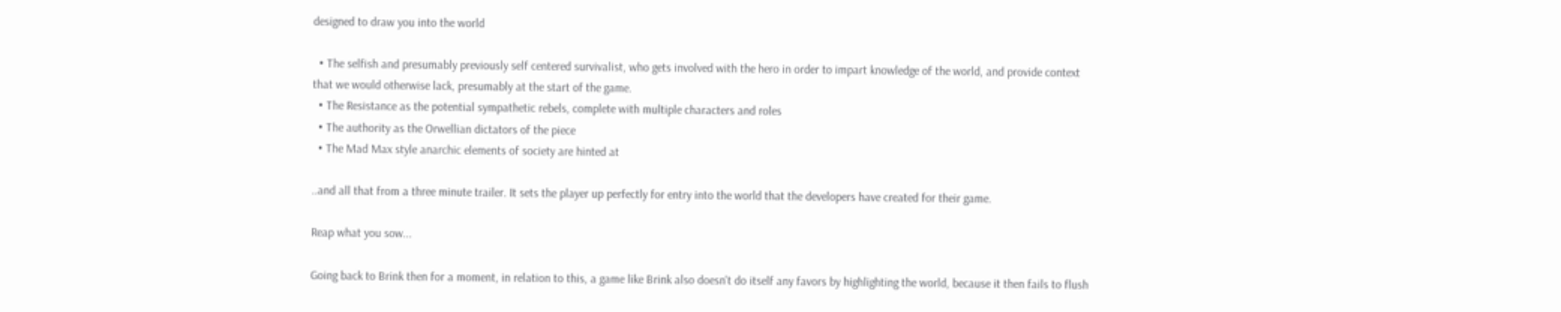designed to draw you into the world

  • The selfish and presumably previously self centered survivalist, who gets involved with the hero in order to impart knowledge of the world, and provide context that we would otherwise lack, presumably at the start of the game.
  • The Resistance as the potential sympathetic rebels, complete with multiple characters and roles
  • The authority as the Orwellian dictators of the piece
  • The Mad Max style anarchic elements of society are hinted at

..and all that from a three minute trailer. It sets the player up perfectly for entry into the world that the developers have created for their game.

Reap what you sow...

Going back to Brink then for a moment, in relation to this, a game like Brink also doesn't do itself any favors by highlighting the world, because it then fails to flush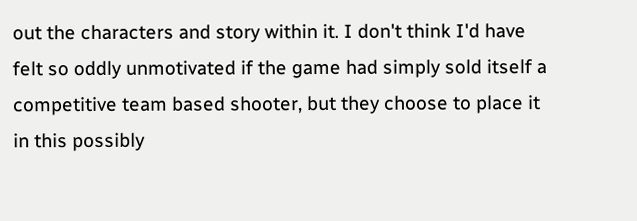out the characters and story within it. I don't think I'd have felt so oddly unmotivated if the game had simply sold itself a competitive team based shooter, but they choose to place it in this possibly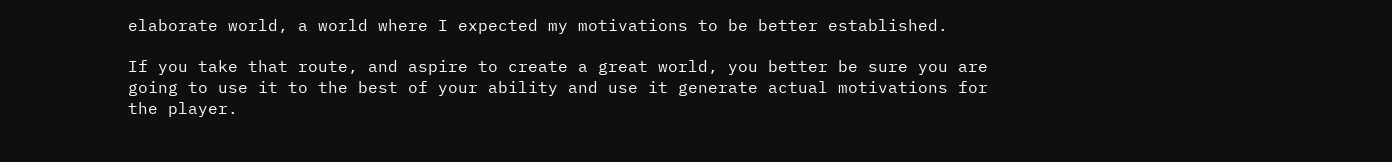elaborate world, a world where I expected my motivations to be better established.

If you take that route, and aspire to create a great world, you better be sure you are going to use it to the best of your ability and use it generate actual motivations for the player.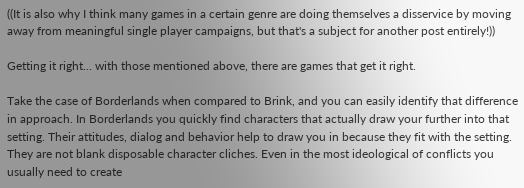((It is also why I think many games in a certain genre are doing themselves a disservice by moving away from meaningful single player campaigns, but that's a subject for another post entirely!))

Getting it right... with those mentioned above, there are games that get it right.

Take the case of Borderlands when compared to Brink, and you can easily identify that difference in approach. In Borderlands you quickly find characters that actually draw your further into that setting. Their attitudes, dialog and behavior help to draw you in because they fit with the setting. They are not blank disposable character cliches. Even in the most ideological of conflicts you usually need to create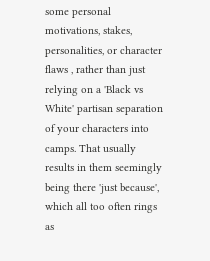some personal motivations, stakes, personalities, or character flaws , rather than just relying on a 'Black vs White' partisan separation of your characters into camps. That usually results in them seemingly being there 'just because', which all too often rings as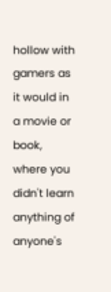hollow with gamers as it would in a movie or book, where you didn't learn anything of anyone's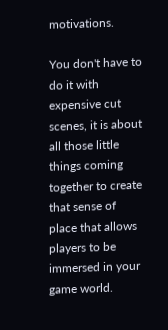motivations.

You don't have to do it with expensive cut scenes, it is about all those little things coming together to create that sense of place that allows players to be immersed in your game world.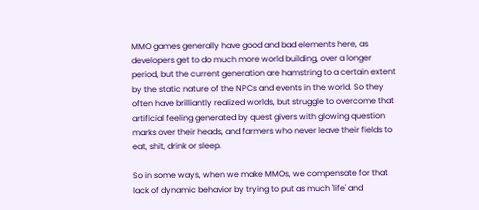MMO games generally have good and bad elements here, as developers get to do much more world building, over a longer period, but the current generation are hamstring to a certain extent by the static nature of the NPCs and events in the world. So they often have brilliantly realized worlds, but struggle to overcome that artificial feeling generated by quest givers with glowing question marks over their heads, and farmers who never leave their fields to eat, shit, drink or sleep.

So in some ways, when we make MMOs, we compensate for that lack of dynamic behavior by trying to put as much 'life' and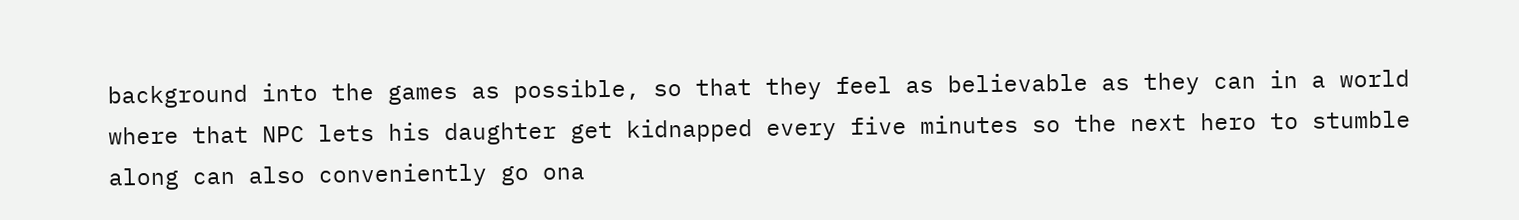background into the games as possible, so that they feel as believable as they can in a world where that NPC lets his daughter get kidnapped every five minutes so the next hero to stumble along can also conveniently go ona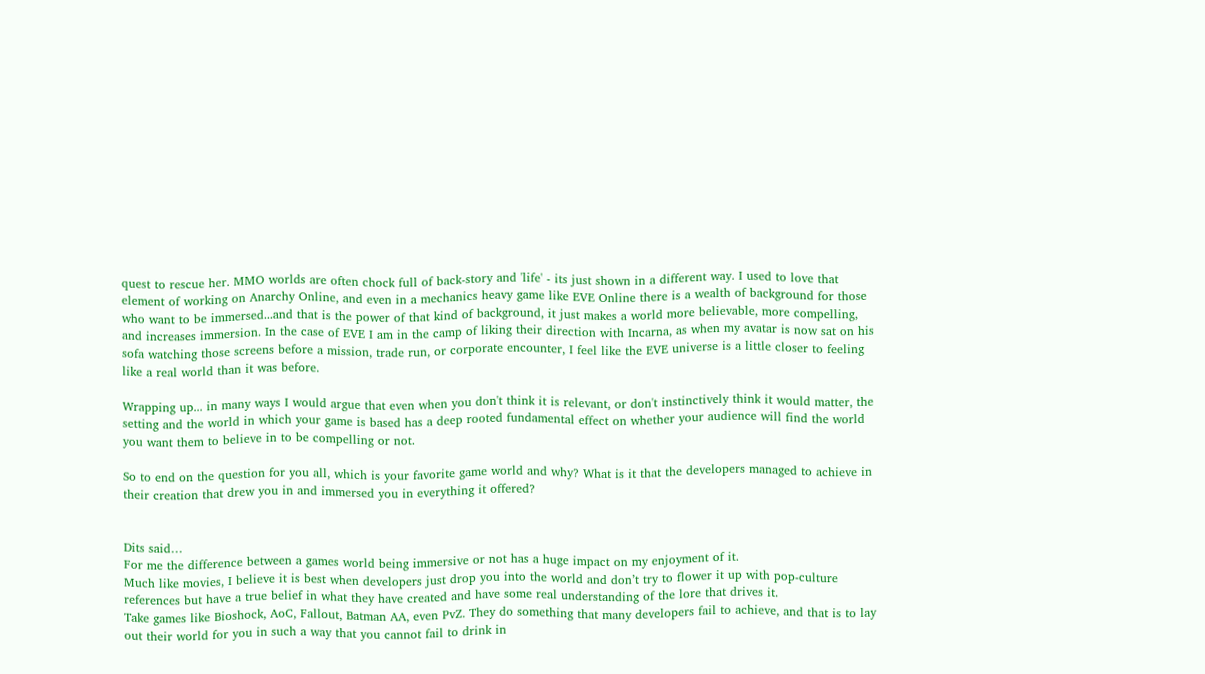quest to rescue her. MMO worlds are often chock full of back-story and 'life' - its just shown in a different way. I used to love that element of working on Anarchy Online, and even in a mechanics heavy game like EVE Online there is a wealth of background for those who want to be immersed...and that is the power of that kind of background, it just makes a world more believable, more compelling, and increases immersion. In the case of EVE I am in the camp of liking their direction with Incarna, as when my avatar is now sat on his sofa watching those screens before a mission, trade run, or corporate encounter, I feel like the EVE universe is a little closer to feeling like a real world than it was before.

Wrapping up... in many ways I would argue that even when you don't think it is relevant, or don't instinctively think it would matter, the setting and the world in which your game is based has a deep rooted fundamental effect on whether your audience will find the world you want them to believe in to be compelling or not.

So to end on the question for you all, which is your favorite game world and why? What is it that the developers managed to achieve in their creation that drew you in and immersed you in everything it offered?


Dits said…
For me the difference between a games world being immersive or not has a huge impact on my enjoyment of it.
Much like movies, I believe it is best when developers just drop you into the world and don’t try to flower it up with pop-culture references but have a true belief in what they have created and have some real understanding of the lore that drives it.
Take games like Bioshock, AoC, Fallout, Batman AA, even PvZ. They do something that many developers fail to achieve, and that is to lay out their world for you in such a way that you cannot fail to drink in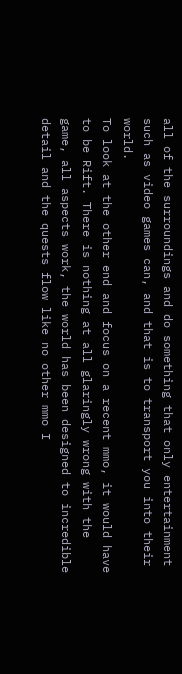all of the surroundings and do something that only entertainment such as video games can, and that is to transport you into their world.
To look at the other end and focus on a recent mmo, it would have to be Rift. There is nothing at all glaringly wrong with the game, all aspects work, the world has been designed to incredible detail and the quests flow like no other mmo I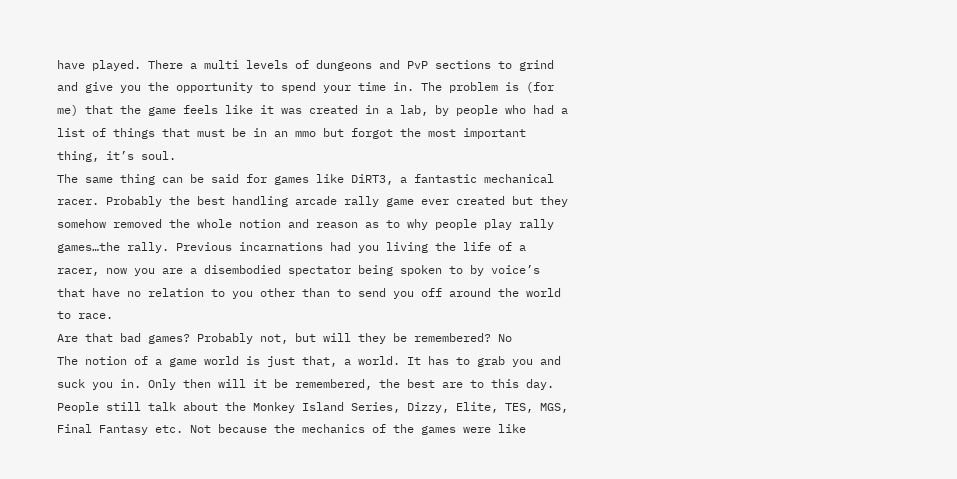have played. There a multi levels of dungeons and PvP sections to grind and give you the opportunity to spend your time in. The problem is (for me) that the game feels like it was created in a lab, by people who had a list of things that must be in an mmo but forgot the most important thing, it’s soul.
The same thing can be said for games like DiRT3, a fantastic mechanical racer. Probably the best handling arcade rally game ever created but they somehow removed the whole notion and reason as to why people play rally games…the rally. Previous incarnations had you living the life of a racer, now you are a disembodied spectator being spoken to by voice’s that have no relation to you other than to send you off around the world to race.
Are that bad games? Probably not, but will they be remembered? No
The notion of a game world is just that, a world. It has to grab you and suck you in. Only then will it be remembered, the best are to this day.
People still talk about the Monkey Island Series, Dizzy, Elite, TES, MGS, Final Fantasy etc. Not because the mechanics of the games were like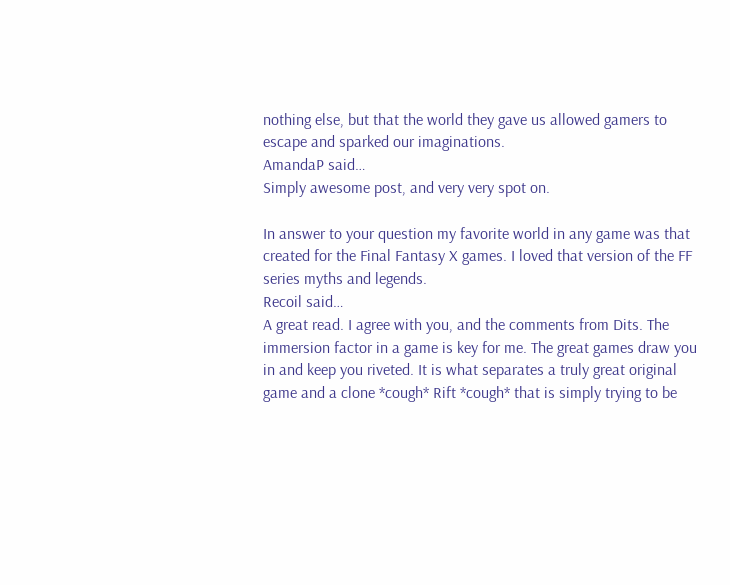nothing else, but that the world they gave us allowed gamers to escape and sparked our imaginations.
AmandaP said…
Simply awesome post, and very very spot on.

In answer to your question my favorite world in any game was that created for the Final Fantasy X games. I loved that version of the FF series myths and legends.
Recoil said…
A great read. I agree with you, and the comments from Dits. The immersion factor in a game is key for me. The great games draw you in and keep you riveted. It is what separates a truly great original game and a clone *cough* Rift *cough* that is simply trying to be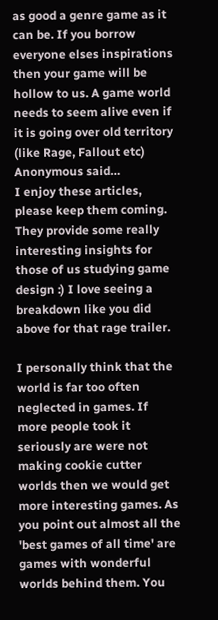as good a genre game as it can be. If you borrow everyone elses inspirations then your game will be hollow to us. A game world needs to seem alive even if it is going over old territory (like Rage, Fallout etc)
Anonymous said…
I enjoy these articles, please keep them coming. They provide some really interesting insights for those of us studying game design :) I love seeing a breakdown like you did above for that rage trailer.

I personally think that the world is far too often neglected in games. If more people took it seriously are were not making cookie cutter worlds then we would get more interesting games. As you point out almost all the 'best games of all time' are games with wonderful worlds behind them. You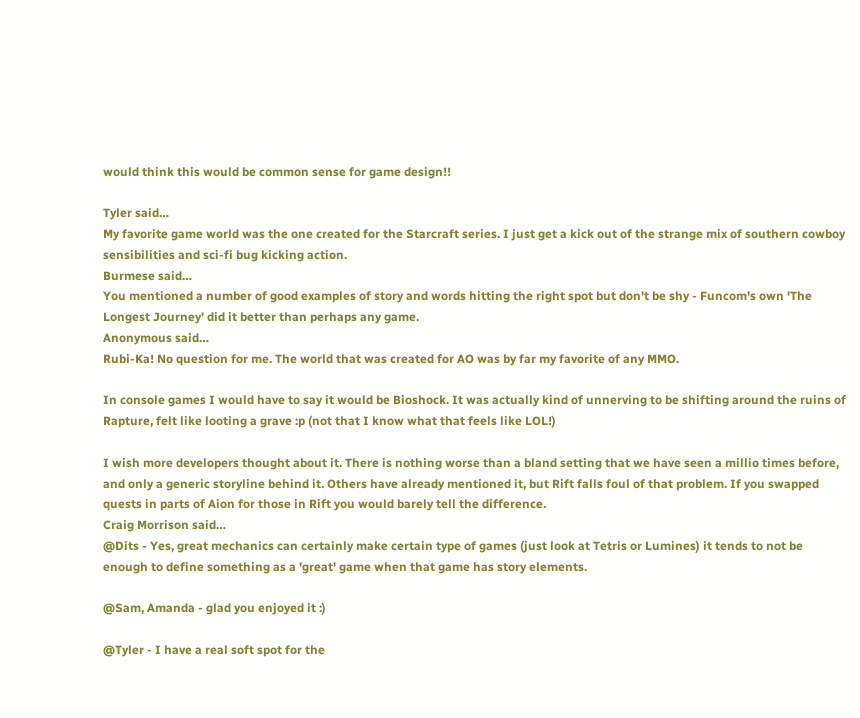would think this would be common sense for game design!!

Tyler said…
My favorite game world was the one created for the Starcraft series. I just get a kick out of the strange mix of southern cowboy sensibilities and sci-fi bug kicking action.
Burmese said…
You mentioned a number of good examples of story and words hitting the right spot but don't be shy - Funcom's own 'The Longest Journey' did it better than perhaps any game.
Anonymous said…
Rubi-Ka! No question for me. The world that was created for AO was by far my favorite of any MMO.

In console games I would have to say it would be Bioshock. It was actually kind of unnerving to be shifting around the ruins of Rapture, felt like looting a grave :p (not that I know what that feels like LOL!)

I wish more developers thought about it. There is nothing worse than a bland setting that we have seen a millio times before, and only a generic storyline behind it. Others have already mentioned it, but Rift falls foul of that problem. If you swapped quests in parts of Aion for those in Rift you would barely tell the difference.
Craig Morrison said…
@Dits - Yes, great mechanics can certainly make certain type of games (just look at Tetris or Lumines) it tends to not be enough to define something as a 'great' game when that game has story elements.

@Sam, Amanda - glad you enjoyed it :)

@Tyler - I have a real soft spot for the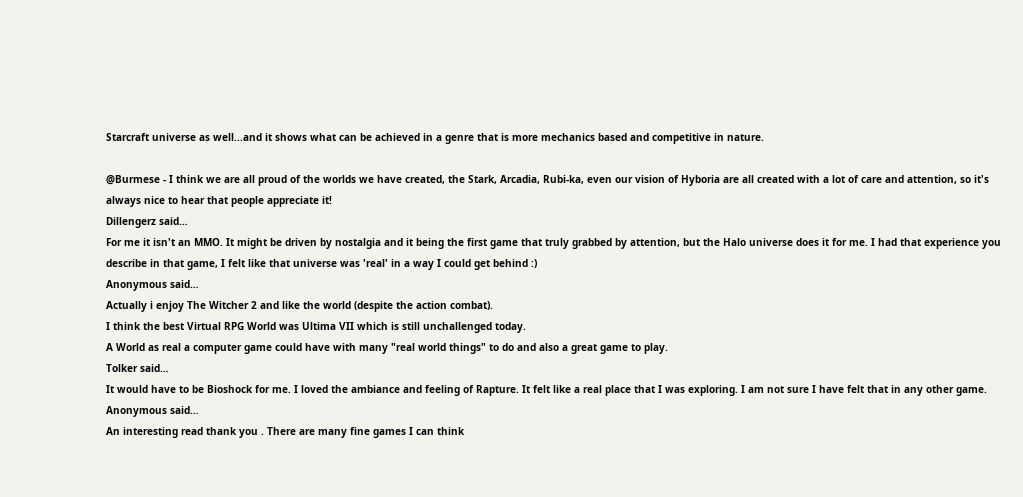Starcraft universe as well...and it shows what can be achieved in a genre that is more mechanics based and competitive in nature.

@Burmese - I think we are all proud of the worlds we have created, the Stark, Arcadia, Rubi-ka, even our vision of Hyboria are all created with a lot of care and attention, so it's always nice to hear that people appreciate it!
Dillengerz said…
For me it isn't an MMO. It might be driven by nostalgia and it being the first game that truly grabbed by attention, but the Halo universe does it for me. I had that experience you describe in that game, I felt like that universe was 'real' in a way I could get behind :)
Anonymous said…
Actually i enjoy The Witcher 2 and like the world (despite the action combat).
I think the best Virtual RPG World was Ultima VII which is still unchallenged today.
A World as real a computer game could have with many "real world things" to do and also a great game to play.
Tolker said…
It would have to be Bioshock for me. I loved the ambiance and feeling of Rapture. It felt like a real place that I was exploring. I am not sure I have felt that in any other game.
Anonymous said…
An interesting read thank you . There are many fine games I can think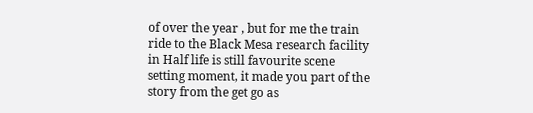of over the year , but for me the train ride to the Black Mesa research facility in Half life is still favourite scene setting moment, it made you part of the story from the get go as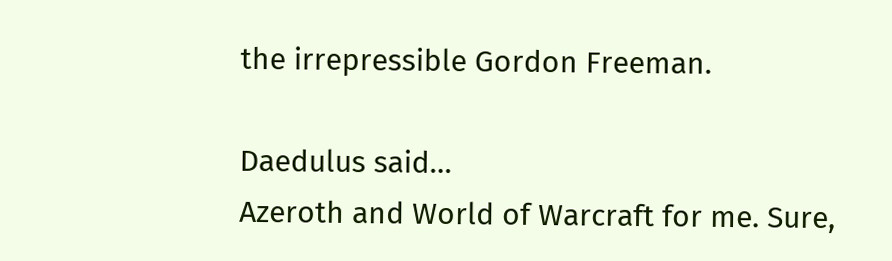the irrepressible Gordon Freeman.

Daedulus said…
Azeroth and World of Warcraft for me. Sure,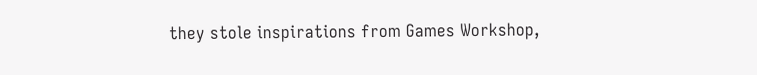they stole inspirations from Games Workshop,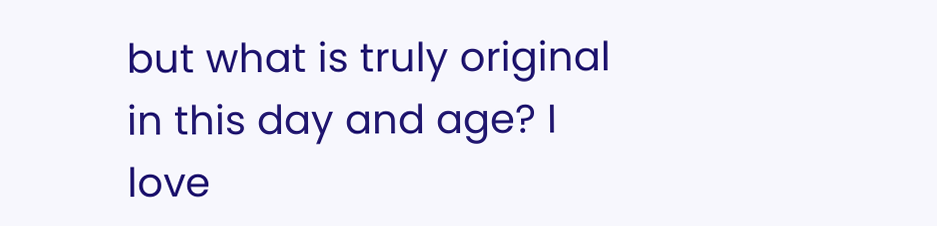but what is truly original in this day and age? I love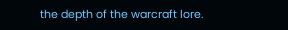the depth of the warcraft lore.